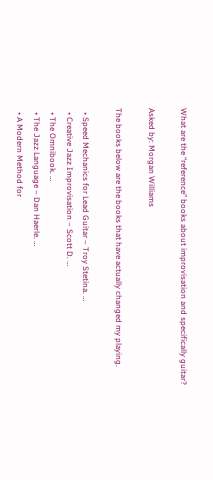What are the “reference” books about improvisation and specifically guitar?

Asked by: Morgan Williams

The books below are the books that have actually changed my playing.

  • Speed Mechanics for Lead Guitar – Troy Stetina. …
  • Creative Jazz Improvisation – Scott D. …
  • The Omnibook. …
  • The Jazz Language – Dan Haerle. …
  • A Modern Method for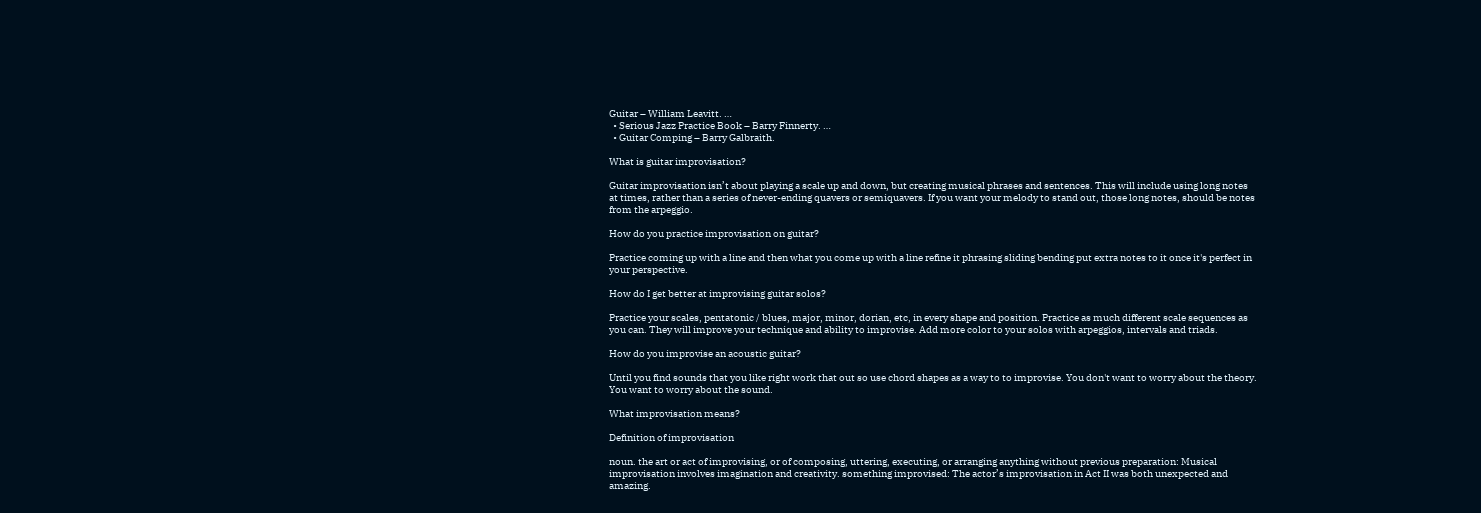Guitar – William Leavitt. …
  • Serious Jazz Practice Book – Barry Finnerty. …
  • Guitar Comping – Barry Galbraith.

What is guitar improvisation?

Guitar improvisation isn’t about playing a scale up and down, but creating musical phrases and sentences. This will include using long notes at times, rather than a series of never-ending quavers or semiquavers. If you want your melody to stand out, those long notes, should be notes from the arpeggio.

How do you practice improvisation on guitar?

Practice coming up with a line and then what you come up with a line refine it phrasing sliding bending put extra notes to it once it's perfect in your perspective.

How do I get better at improvising guitar solos?

Practice your scales, pentatonic / blues, major, minor, dorian, etc, in every shape and position. Practice as much different scale sequences as you can. They will improve your technique and ability to improvise. Add more color to your solos with arpeggios, intervals and triads.

How do you improvise an acoustic guitar?

Until you find sounds that you like right work that out so use chord shapes as a way to to improvise. You don't want to worry about the theory. You want to worry about the sound.

What improvisation means?

Definition of improvisation

noun. the art or act of improvising, or of composing, uttering, executing, or arranging anything without previous preparation: Musical improvisation involves imagination and creativity. something improvised: The actor’s improvisation in Act II was both unexpected and amazing.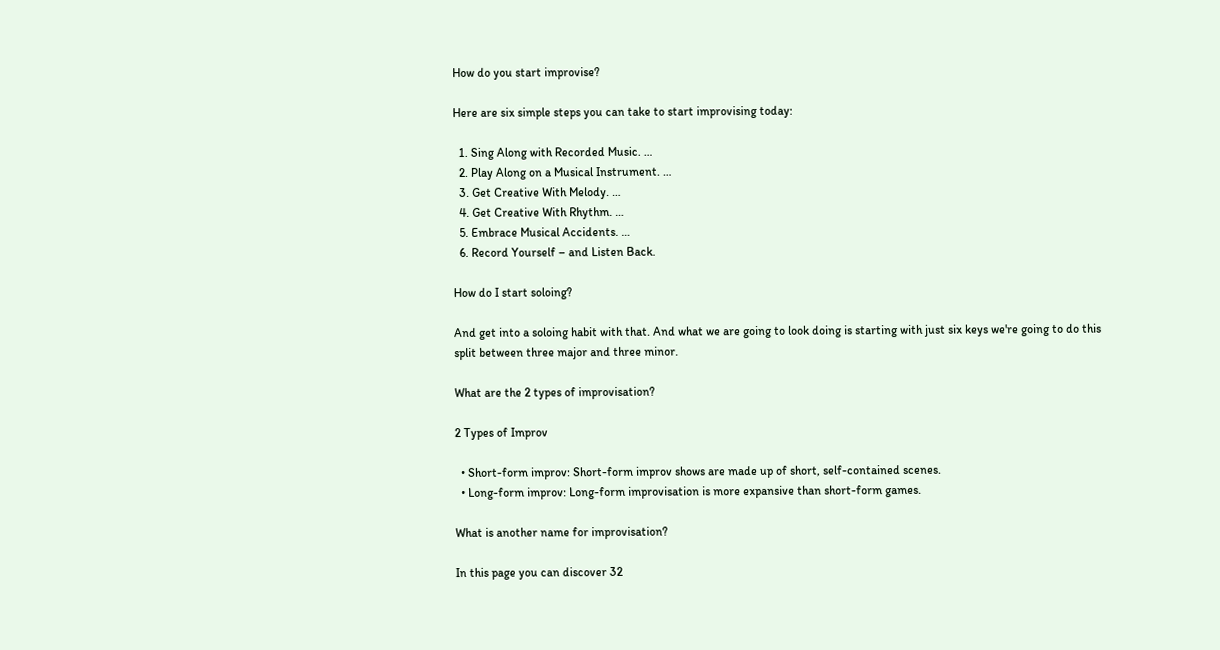How do you start improvise?

Here are six simple steps you can take to start improvising today:

  1. Sing Along with Recorded Music. …
  2. Play Along on a Musical Instrument. …
  3. Get Creative With Melody. …
  4. Get Creative With Rhythm. …
  5. Embrace Musical Accidents. …
  6. Record Yourself – and Listen Back.

How do I start soloing?

And get into a soloing habit with that. And what we are going to look doing is starting with just six keys we're going to do this split between three major and three minor.

What are the 2 types of improvisation?

2 Types of Improv

  • Short-form improv: Short-form improv shows are made up of short, self-contained scenes.
  • Long-form improv: Long-form improvisation is more expansive than short-form games.

What is another name for improvisation?

In this page you can discover 32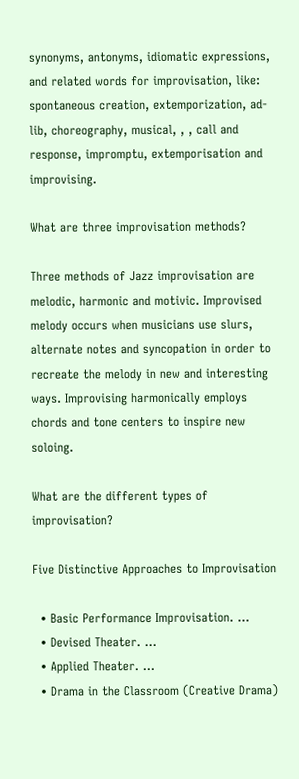synonyms, antonyms, idiomatic expressions, and related words for improvisation, like: spontaneous creation, extemporization, ad-lib, choreography, musical, , , call and response, impromptu, extemporisation and improvising.

What are three improvisation methods?

Three methods of Jazz improvisation are melodic, harmonic and motivic. Improvised melody occurs when musicians use slurs, alternate notes and syncopation in order to recreate the melody in new and interesting ways. Improvising harmonically employs chords and tone centers to inspire new soloing.

What are the different types of improvisation?

Five Distinctive Approaches to Improvisation

  • Basic Performance Improvisation. …
  • Devised Theater. …
  • Applied Theater. …
  • Drama in the Classroom (Creative Drama)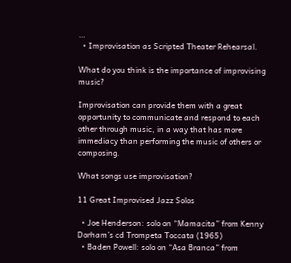…
  • Improvisation as Scripted Theater Rehearsal.

What do you think is the importance of improvising music?

Improvisation can provide them with a great opportunity to communicate and respond to each other through music, in a way that has more immediacy than performing the music of others or composing.

What songs use improvisation?

11 Great Improvised Jazz Solos

  • Joe Henderson: solo on “Mamacita” from Kenny Dorham’s cd Trompeta Toccata (1965)
  • Baden Powell: solo on “Asa Branca” from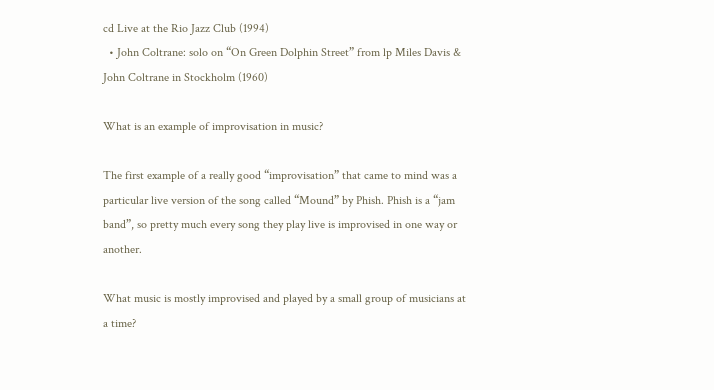cd Live at the Rio Jazz Club (1994)
  • John Coltrane: solo on “On Green Dolphin Street” from lp Miles Davis & John Coltrane in Stockholm (1960)

What is an example of improvisation in music?

The first example of a really good “improvisation” that came to mind was a particular live version of the song called “Mound” by Phish. Phish is a “jam band”, so pretty much every song they play live is improvised in one way or another.

What music is mostly improvised and played by a small group of musicians at a time?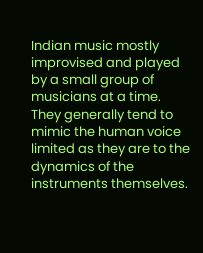Indian music mostly improvised and played by a small group of musicians at a time. They generally tend to mimic the human voice limited as they are to the dynamics of the instruments themselves.